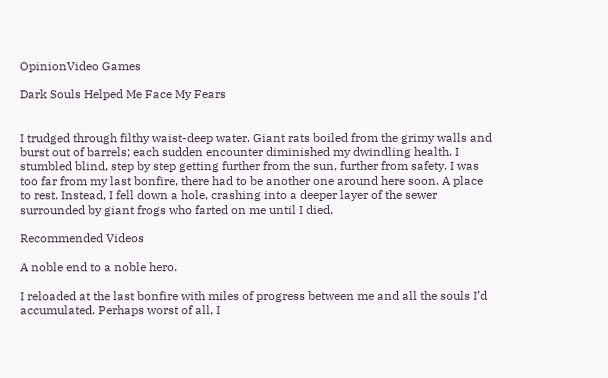OpinionVideo Games

Dark Souls Helped Me Face My Fears


I trudged through filthy waist-deep water. Giant rats boiled from the grimy walls and burst out of barrels; each sudden encounter diminished my dwindling health. I stumbled blind, step by step getting further from the sun, further from safety. I was too far from my last bonfire, there had to be another one around here soon. A place to rest. Instead, I fell down a hole, crashing into a deeper layer of the sewer surrounded by giant frogs who farted on me until I died.

Recommended Videos

A noble end to a noble hero.

I reloaded at the last bonfire with miles of progress between me and all the souls I’d accumulated. Perhaps worst of all, I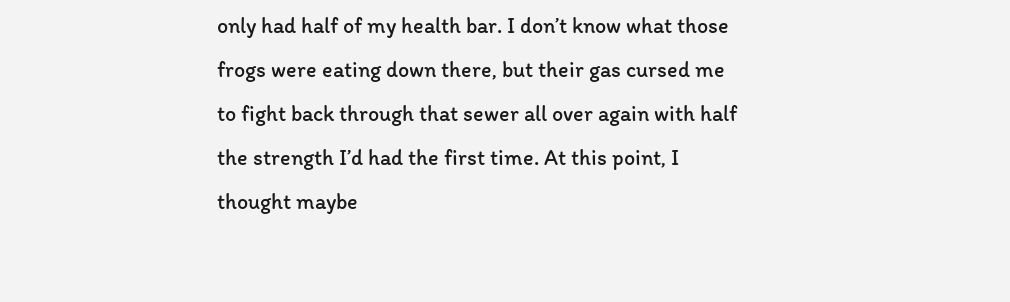only had half of my health bar. I don’t know what those frogs were eating down there, but their gas cursed me to fight back through that sewer all over again with half the strength I’d had the first time. At this point, I thought maybe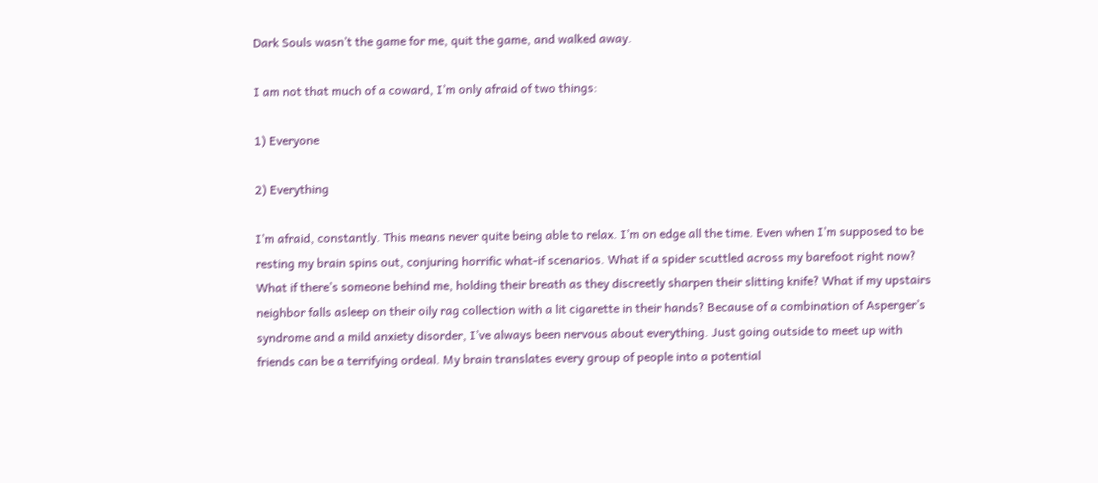Dark Souls wasn’t the game for me, quit the game, and walked away.

I am not that much of a coward, I’m only afraid of two things:

1) Everyone

2) Everything

I’m afraid, constantly. This means never quite being able to relax. I’m on edge all the time. Even when I’m supposed to be resting my brain spins out, conjuring horrific what-if scenarios. What if a spider scuttled across my barefoot right now? What if there’s someone behind me, holding their breath as they discreetly sharpen their slitting knife? What if my upstairs neighbor falls asleep on their oily rag collection with a lit cigarette in their hands? Because of a combination of Asperger’s syndrome and a mild anxiety disorder, I’ve always been nervous about everything. Just going outside to meet up with friends can be a terrifying ordeal. My brain translates every group of people into a potential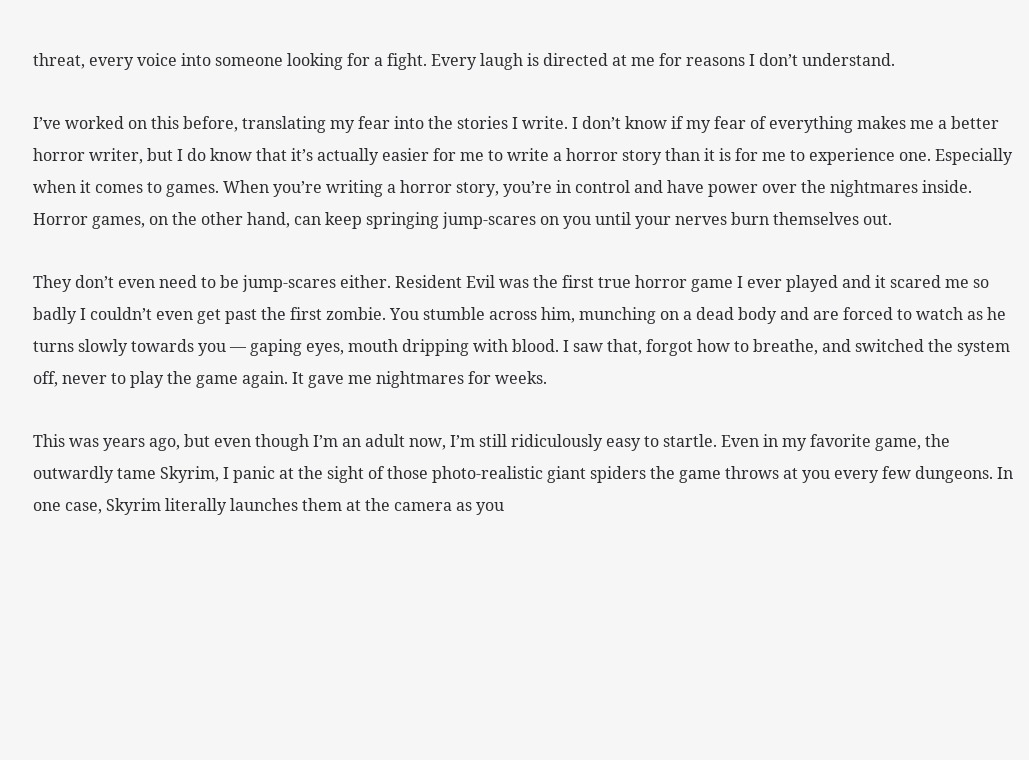threat, every voice into someone looking for a fight. Every laugh is directed at me for reasons I don’t understand.

I’ve worked on this before, translating my fear into the stories I write. I don’t know if my fear of everything makes me a better horror writer, but I do know that it’s actually easier for me to write a horror story than it is for me to experience one. Especially when it comes to games. When you’re writing a horror story, you’re in control and have power over the nightmares inside. Horror games, on the other hand, can keep springing jump-scares on you until your nerves burn themselves out.

They don’t even need to be jump-scares either. Resident Evil was the first true horror game I ever played and it scared me so badly I couldn’t even get past the first zombie. You stumble across him, munching on a dead body and are forced to watch as he turns slowly towards you — gaping eyes, mouth dripping with blood. I saw that, forgot how to breathe, and switched the system off, never to play the game again. It gave me nightmares for weeks.

This was years ago, but even though I’m an adult now, I’m still ridiculously easy to startle. Even in my favorite game, the outwardly tame Skyrim, I panic at the sight of those photo-realistic giant spiders the game throws at you every few dungeons. In one case, Skyrim literally launches them at the camera as you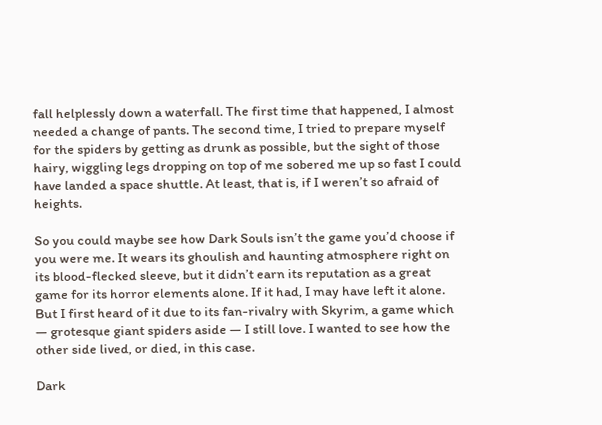fall helplessly down a waterfall. The first time that happened, I almost needed a change of pants. The second time, I tried to prepare myself for the spiders by getting as drunk as possible, but the sight of those hairy, wiggling legs dropping on top of me sobered me up so fast I could have landed a space shuttle. At least, that is, if I weren’t so afraid of heights.

So you could maybe see how Dark Souls isn’t the game you’d choose if you were me. It wears its ghoulish and haunting atmosphere right on its blood-flecked sleeve, but it didn’t earn its reputation as a great game for its horror elements alone. If it had, I may have left it alone. But I first heard of it due to its fan-rivalry with Skyrim, a game which — grotesque giant spiders aside — I still love. I wanted to see how the other side lived, or died, in this case.

Dark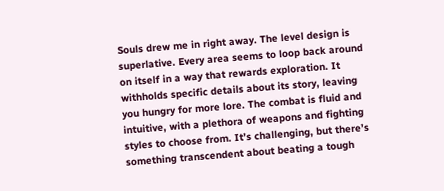Souls drew me in right away. The level design is superlative. Every area seems to loop back around on itself in a way that rewards exploration. It withholds specific details about its story, leaving you hungry for more lore. The combat is fluid and intuitive, with a plethora of weapons and fighting styles to choose from. It’s challenging, but there’s something transcendent about beating a tough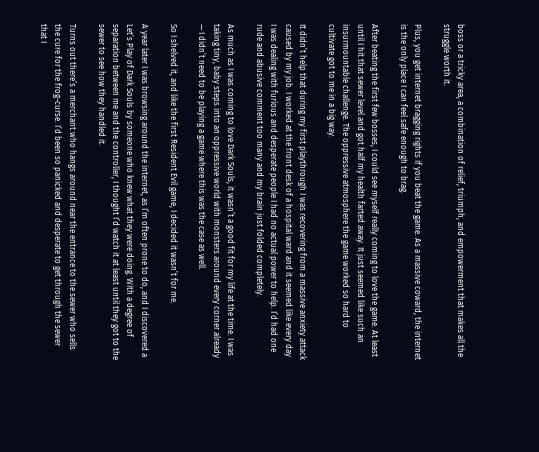boss or a tricky area, a combination of relief, triumph, and empowerment that makes all the struggle worth it.

Plus, you get internet bragging rights if you beat the game. As a massive coward, the internet is the only place I can feel safe enough to brag.

After beating the first few bosses, I could see myself really coming to love the game. At least until I hit that sewer level and got half my health farted away. It just seemed like such an insurmountable challenge. The oppressive atmosphere the game worked so hard to cultivate got to me in a big way.

It didn’t help that during my first playthrough I was recovering from a massive anxiety attack caused by my job. I worked at the front desk of a hospital ward and it seemed like every day I was dealing with furious and desperate people I had no actual power to help. I’d had one rude and abusive comment too many and my brain just folded completely.

As much as I was coming to love Dark Souls, it wasn’t a good fit for my life at the time. I was taking tiny, baby steps into an oppressive world with monsters around every corner already — I didn’t need to be playing a game where this was the case as well.

So I shelved it, and like the first Resident Evil game, I decided it wasn’t for me.

A year later I was browsing around the internet, as I’m often prone to do, and I discovered a Let’s Play of Dark Souls by someone who knew what they were doing. With a degree of separation between me and the controller, I thought I’d watch it at least until they got to the sewer to see how they handled it.

Turns out there’s a merchant who hangs around near the entrance to the sewer who sells the cure for the frog-curse. I’d been so panicked and desperate to get through the sewer that I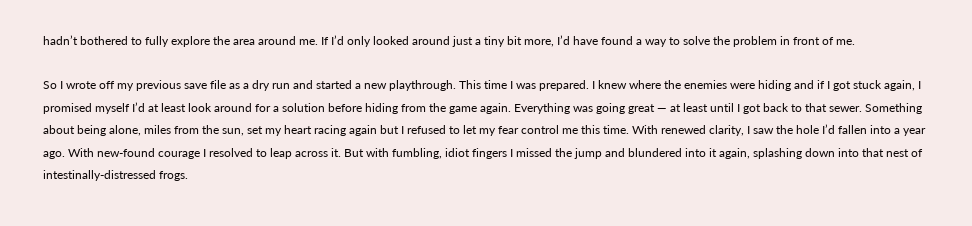hadn’t bothered to fully explore the area around me. If I’d only looked around just a tiny bit more, I’d have found a way to solve the problem in front of me.

So I wrote off my previous save file as a dry run and started a new playthrough. This time I was prepared. I knew where the enemies were hiding and if I got stuck again, I promised myself I’d at least look around for a solution before hiding from the game again. Everything was going great — at least until I got back to that sewer. Something about being alone, miles from the sun, set my heart racing again but I refused to let my fear control me this time. With renewed clarity, I saw the hole I’d fallen into a year ago. With new-found courage I resolved to leap across it. But with fumbling, idiot fingers I missed the jump and blundered into it again, splashing down into that nest of intestinally-distressed frogs.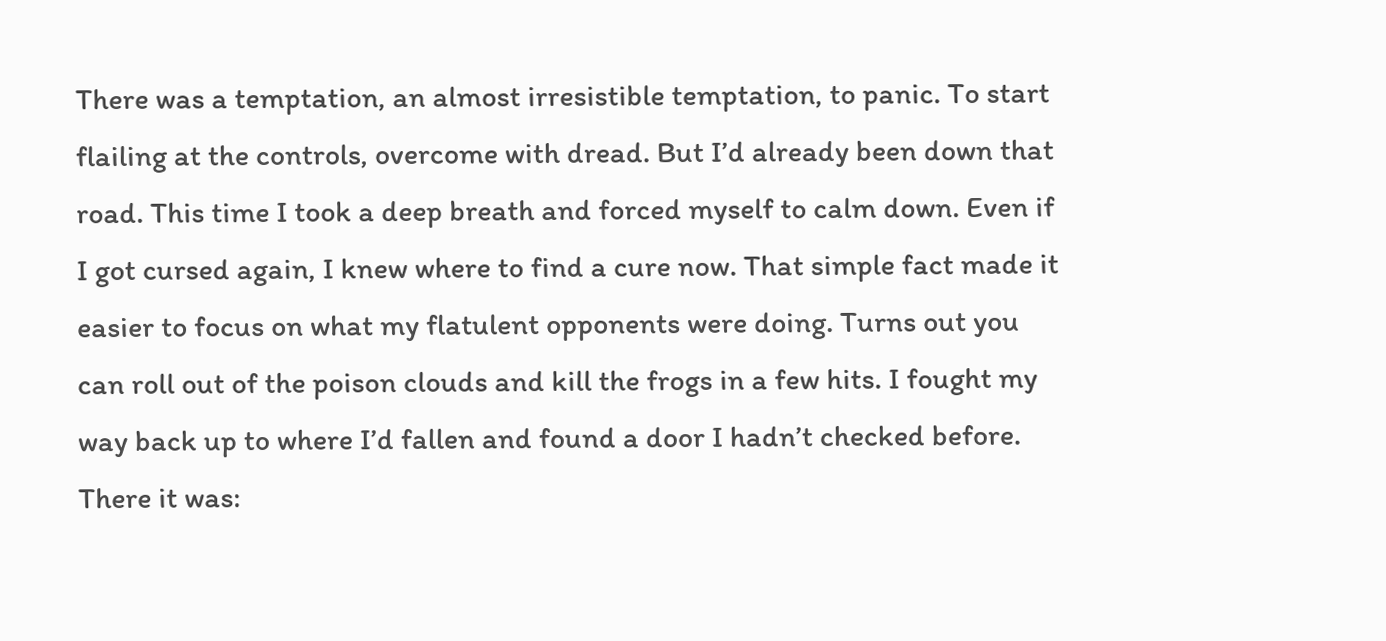There was a temptation, an almost irresistible temptation, to panic. To start flailing at the controls, overcome with dread. But I’d already been down that road. This time I took a deep breath and forced myself to calm down. Even if I got cursed again, I knew where to find a cure now. That simple fact made it easier to focus on what my flatulent opponents were doing. Turns out you can roll out of the poison clouds and kill the frogs in a few hits. I fought my way back up to where I’d fallen and found a door I hadn’t checked before. There it was: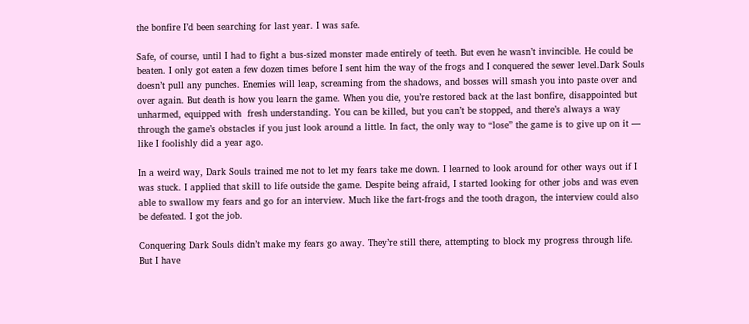the bonfire I’d been searching for last year. I was safe.

Safe, of course, until I had to fight a bus-sized monster made entirely of teeth. But even he wasn’t invincible. He could be beaten. I only got eaten a few dozen times before I sent him the way of the frogs and I conquered the sewer level.Dark Souls doesn’t pull any punches. Enemies will leap, screaming from the shadows, and bosses will smash you into paste over and over again. But death is how you learn the game. When you die, you’re restored back at the last bonfire, disappointed but unharmed, equipped with  fresh understanding. You can be killed, but you can’t be stopped, and there’s always a way through the game’s obstacles if you just look around a little. In fact, the only way to “lose” the game is to give up on it — like I foolishly did a year ago.

In a weird way, Dark Souls trained me not to let my fears take me down. I learned to look around for other ways out if I was stuck. I applied that skill to life outside the game. Despite being afraid, I started looking for other jobs and was even able to swallow my fears and go for an interview. Much like the fart-frogs and the tooth dragon, the interview could also be defeated. I got the job.

Conquering Dark Souls didn’t make my fears go away. They’re still there, attempting to block my progress through life. But I have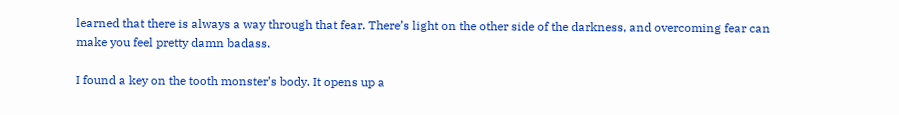learned that there is always a way through that fear. There’s light on the other side of the darkness, and overcoming fear can make you feel pretty damn badass.

I found a key on the tooth monster’s body. It opens up a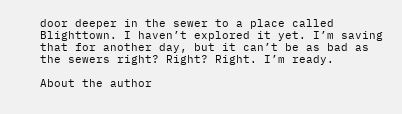door deeper in the sewer to a place called Blighttown. I haven’t explored it yet. I’m saving that for another day, but it can’t be as bad as the sewers right? Right? Right. I’m ready.

About the author